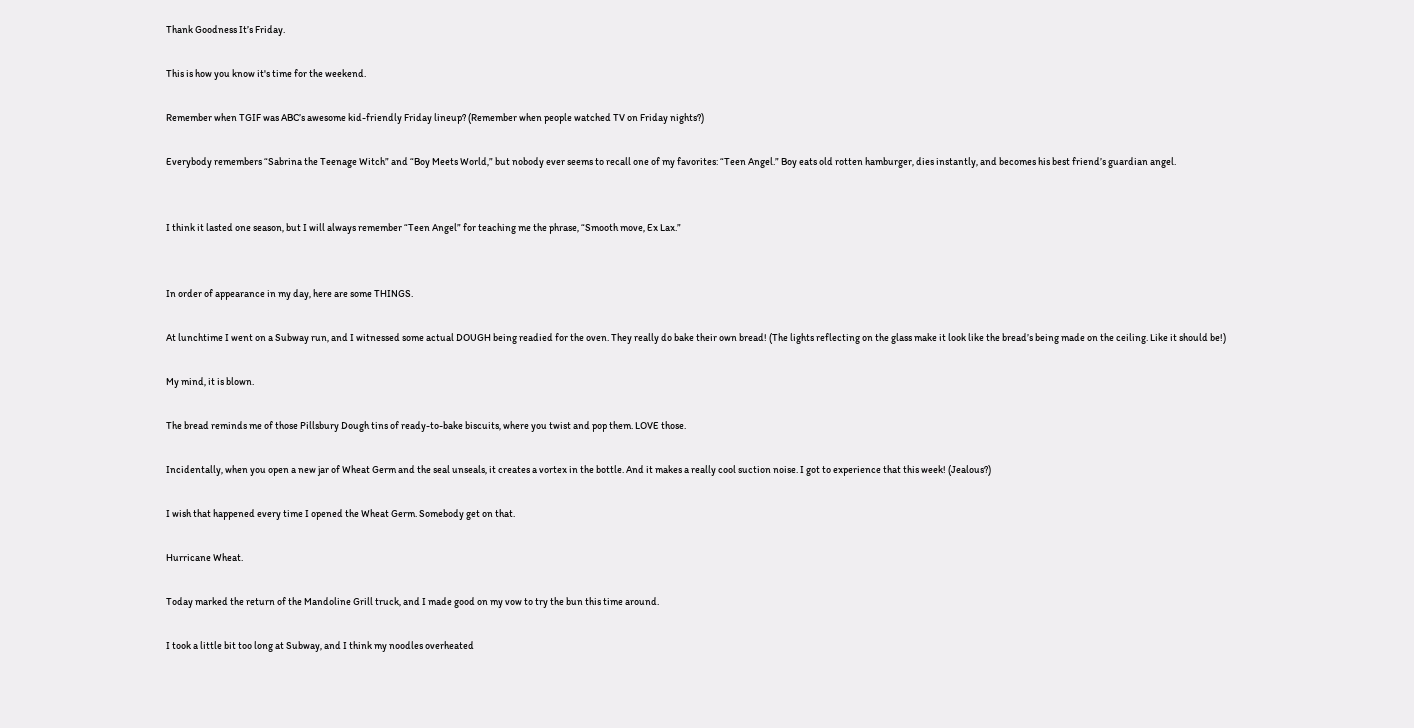Thank Goodness It’s Friday.

This is how you know it's time for the weekend.

Remember when TGIF was ABC’s awesome kid-friendly Friday lineup? (Remember when people watched TV on Friday nights?)

Everybody remembers “Sabrina the Teenage Witch” and “Boy Meets World,” but nobody ever seems to recall one of my favorites: “Teen Angel.” Boy eats old rotten hamburger, dies instantly, and becomes his best friend’s guardian angel.


I think it lasted one season, but I will always remember “Teen Angel” for teaching me the phrase, “Smooth move, Ex Lax.”


In order of appearance in my day, here are some THINGS.

At lunchtime I went on a Subway run, and I witnessed some actual DOUGH being readied for the oven. They really do bake their own bread! (The lights reflecting on the glass make it look like the bread’s being made on the ceiling. Like it should be!)

My mind, it is blown.

The bread reminds me of those Pillsbury Dough tins of ready-to-bake biscuits, where you twist and pop them. LOVE those.

Incidentally, when you open a new jar of Wheat Germ and the seal unseals, it creates a vortex in the bottle. And it makes a really cool suction noise. I got to experience that this week! (Jealous?)

I wish that happened every time I opened the Wheat Germ. Somebody get on that.

Hurricane Wheat.

Today marked the return of the Mandoline Grill truck, and I made good on my vow to try the bun this time around.

I took a little bit too long at Subway, and I think my noodles overheated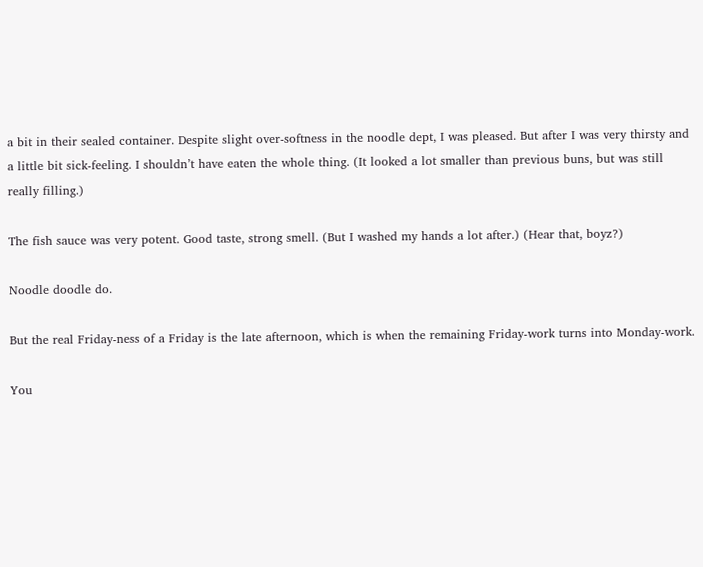a bit in their sealed container. Despite slight over-softness in the noodle dept, I was pleased. But after I was very thirsty and a little bit sick-feeling. I shouldn’t have eaten the whole thing. (It looked a lot smaller than previous buns, but was still really filling.)

The fish sauce was very potent. Good taste, strong smell. (But I washed my hands a lot after.) (Hear that, boyz?)

Noodle doodle do.

But the real Friday-ness of a Friday is the late afternoon, which is when the remaining Friday-work turns into Monday-work.

You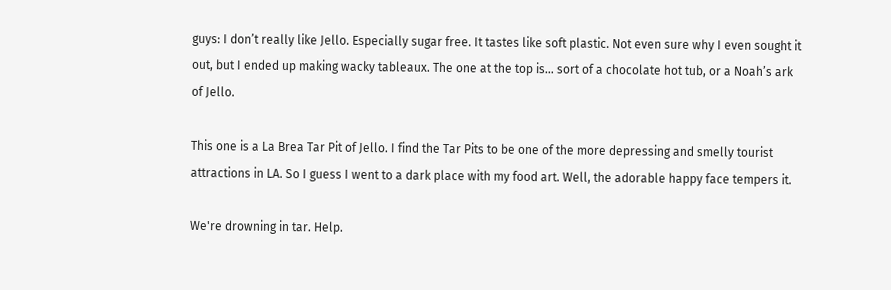guys: I don’t really like Jello. Especially sugar free. It tastes like soft plastic. Not even sure why I even sought it out, but I ended up making wacky tableaux. The one at the top is… sort of a chocolate hot tub, or a Noah’s ark of Jello.

This one is a La Brea Tar Pit of Jello. I find the Tar Pits to be one of the more depressing and smelly tourist attractions in LA. So I guess I went to a dark place with my food art. Well, the adorable happy face tempers it.

We're drowning in tar. Help.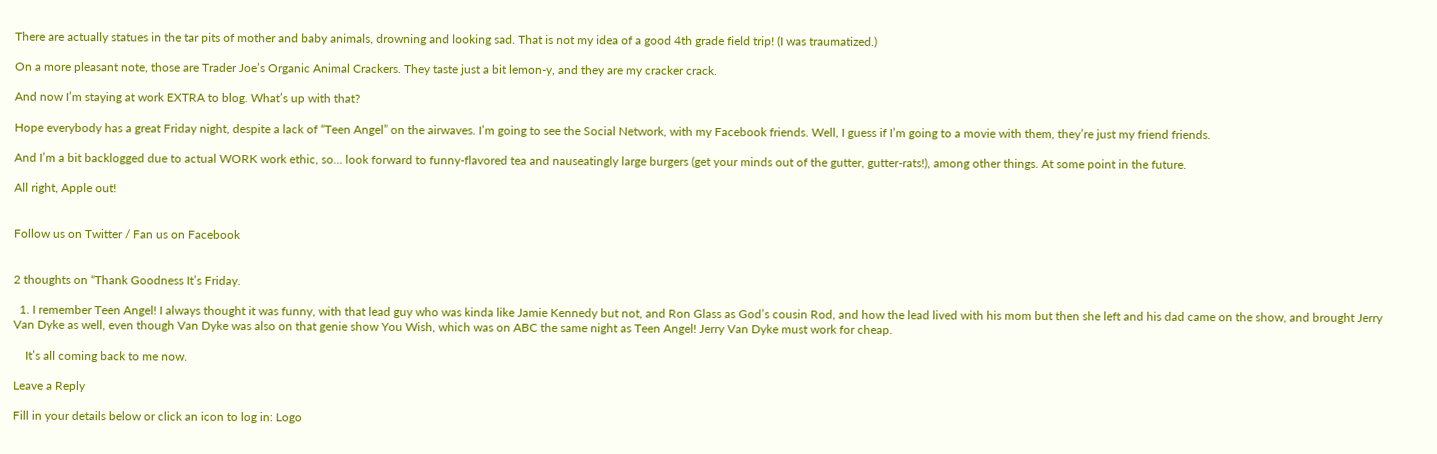There are actually statues in the tar pits of mother and baby animals, drowning and looking sad. That is not my idea of a good 4th grade field trip! (I was traumatized.)

On a more pleasant note, those are Trader Joe’s Organic Animal Crackers. They taste just a bit lemon-y, and they are my cracker crack.

And now I’m staying at work EXTRA to blog. What’s up with that?

Hope everybody has a great Friday night, despite a lack of “Teen Angel” on the airwaves. I’m going to see the Social Network, with my Facebook friends. Well, I guess if I’m going to a movie with them, they’re just my friend friends.

And I’m a bit backlogged due to actual WORK work ethic, so… look forward to funny-flavored tea and nauseatingly large burgers (get your minds out of the gutter, gutter-rats!), among other things. At some point in the future.

All right, Apple out!


Follow us on Twitter / Fan us on Facebook


2 thoughts on “Thank Goodness It’s Friday.

  1. I remember Teen Angel! I always thought it was funny, with that lead guy who was kinda like Jamie Kennedy but not, and Ron Glass as God’s cousin Rod, and how the lead lived with his mom but then she left and his dad came on the show, and brought Jerry Van Dyke as well, even though Van Dyke was also on that genie show You Wish, which was on ABC the same night as Teen Angel! Jerry Van Dyke must work for cheap.

    It’s all coming back to me now.

Leave a Reply

Fill in your details below or click an icon to log in: Logo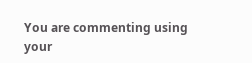You are commenting using your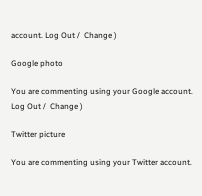account. Log Out /  Change )

Google photo

You are commenting using your Google account. Log Out /  Change )

Twitter picture

You are commenting using your Twitter account.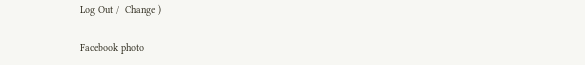Log Out /  Change )

Facebook photo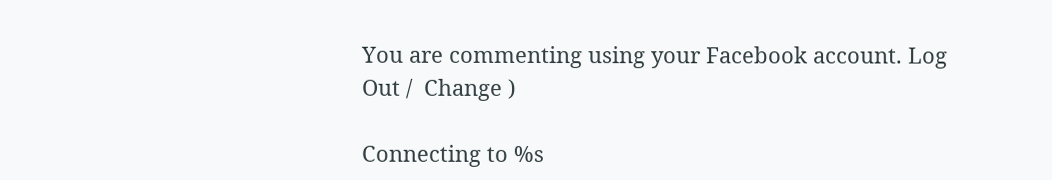You are commenting using your Facebook account. Log Out /  Change )

Connecting to %s